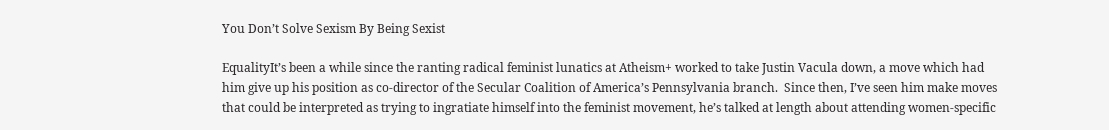You Don’t Solve Sexism By Being Sexist

EqualityIt’s been a while since the ranting radical feminist lunatics at Atheism+ worked to take Justin Vacula down, a move which had him give up his position as co-director of the Secular Coalition of America’s Pennsylvania branch.  Since then, I’ve seen him make moves that could be interpreted as trying to ingratiate himself into the feminist movement, he’s talked at length about attending women-specific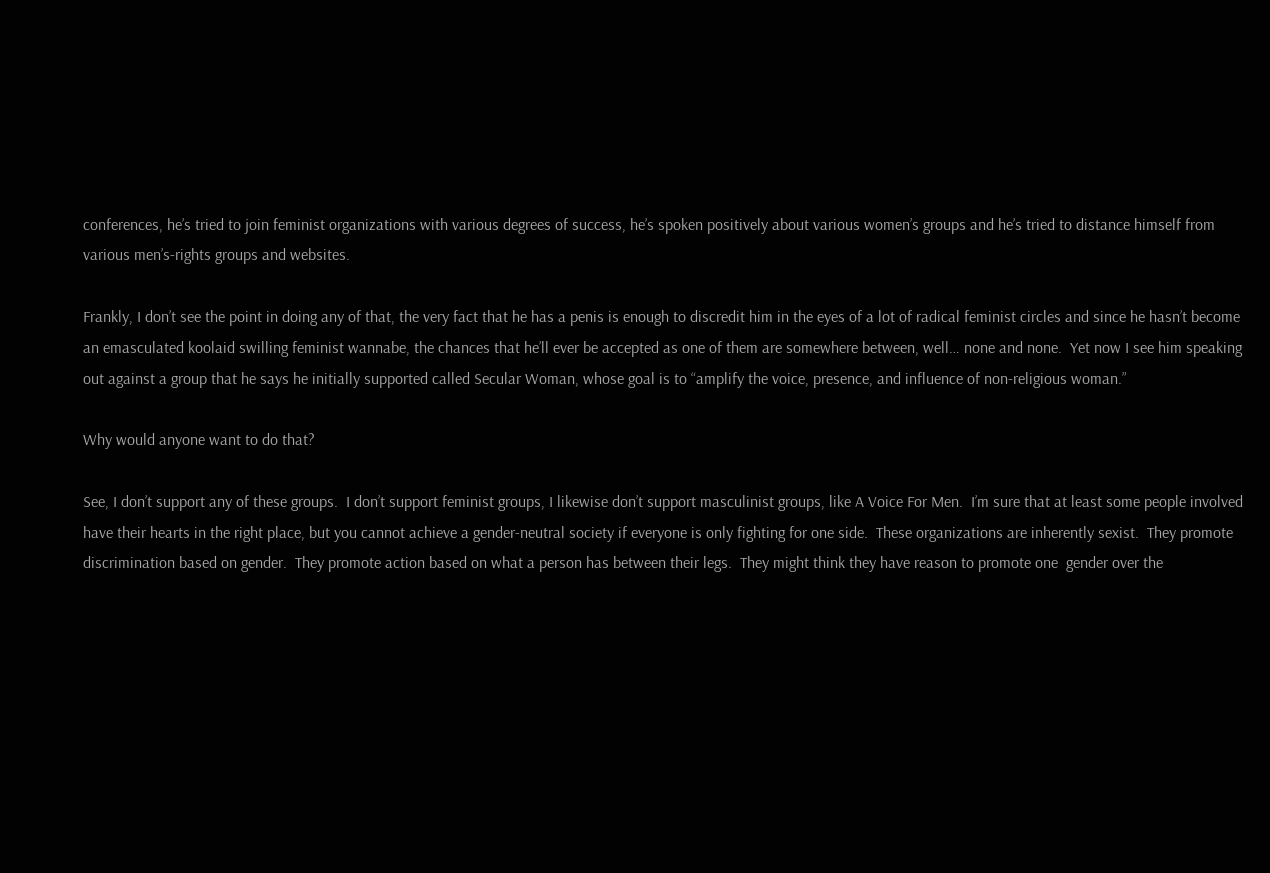conferences, he’s tried to join feminist organizations with various degrees of success, he’s spoken positively about various women’s groups and he’s tried to distance himself from various men’s-rights groups and websites.

Frankly, I don’t see the point in doing any of that, the very fact that he has a penis is enough to discredit him in the eyes of a lot of radical feminist circles and since he hasn’t become an emasculated koolaid swilling feminist wannabe, the chances that he’ll ever be accepted as one of them are somewhere between, well… none and none.  Yet now I see him speaking out against a group that he says he initially supported called Secular Woman, whose goal is to “amplify the voice, presence, and influence of non-religious woman.”

Why would anyone want to do that?

See, I don’t support any of these groups.  I don’t support feminist groups, I likewise don’t support masculinist groups, like A Voice For Men.  I’m sure that at least some people involved have their hearts in the right place, but you cannot achieve a gender-neutral society if everyone is only fighting for one side.  These organizations are inherently sexist.  They promote discrimination based on gender.  They promote action based on what a person has between their legs.  They might think they have reason to promote one  gender over the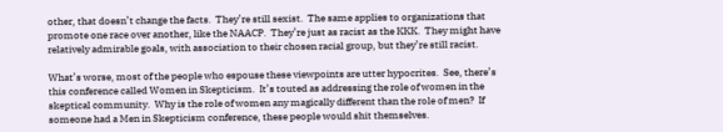other, that doesn’t change the facts.  They’re still sexist.  The same applies to organizations that promote one race over another, like the NAACP.  They’re just as racist as the KKK.  They might have relatively admirable goals, with association to their chosen racial group, but they’re still racist.

What’s worse, most of the people who espouse these viewpoints are utter hypocrites.  See, there’s this conference called Women in Skepticism.  It’s touted as addressing the role of women in the skeptical community.  Why is the role of women any magically different than the role of men?  If someone had a Men in Skepticism conference, these people would shit themselves.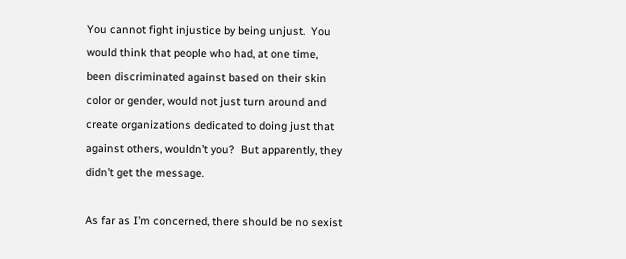You cannot fight injustice by being unjust.  You would think that people who had, at one time, been discriminated against based on their skin color or gender, would not just turn around and create organizations dedicated to doing just that against others, wouldn’t you?  But apparently, they didn’t get the message.

As far as I’m concerned, there should be no sexist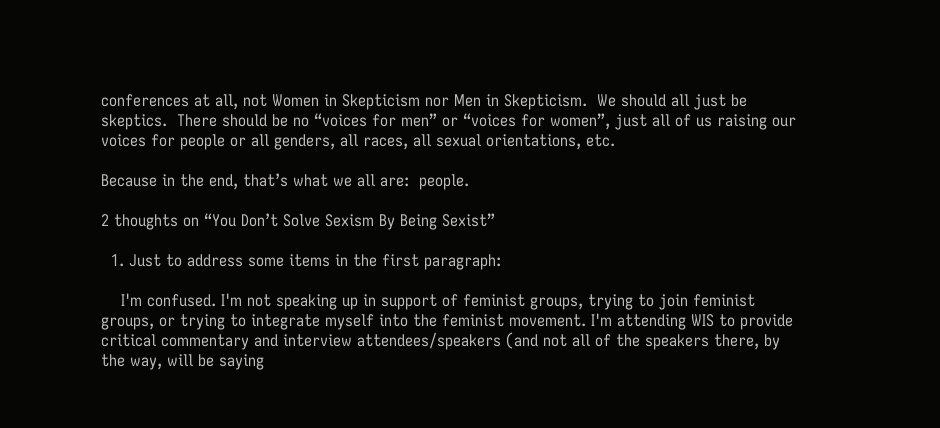conferences at all, not Women in Skepticism nor Men in Skepticism.  We should all just be skeptics.  There should be no “voices for men” or “voices for women”, just all of us raising our voices for people or all genders, all races, all sexual orientations, etc.

Because in the end, that’s what we all are:  people.

2 thoughts on “You Don’t Solve Sexism By Being Sexist”

  1. Just to address some items in the first paragraph:

    I'm confused. I'm not speaking up in support of feminist groups, trying to join feminist groups, or trying to integrate myself into the feminist movement. I'm attending WIS to provide critical commentary and interview attendees/speakers (and not all of the speakers there, by the way, will be saying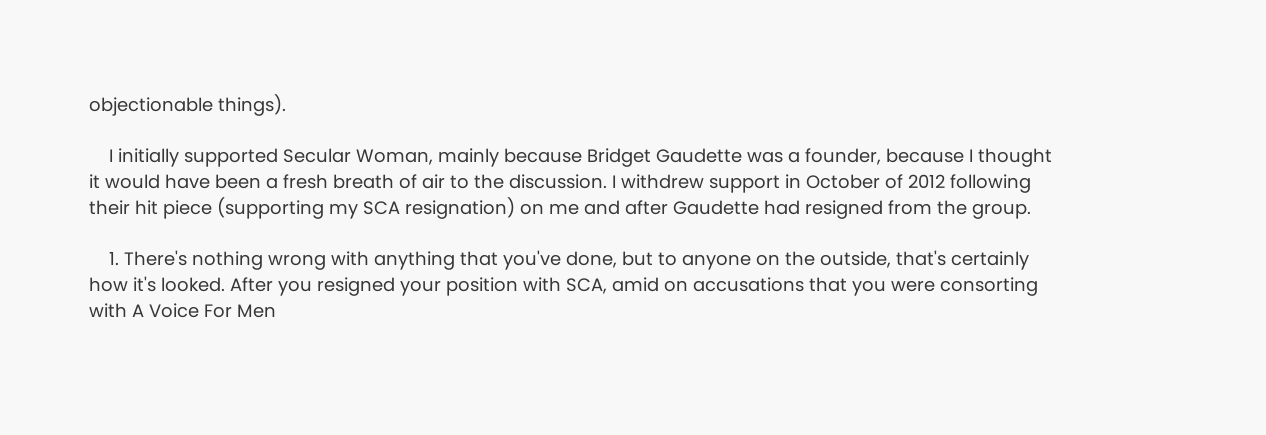objectionable things).

    I initially supported Secular Woman, mainly because Bridget Gaudette was a founder, because I thought it would have been a fresh breath of air to the discussion. I withdrew support in October of 2012 following their hit piece (supporting my SCA resignation) on me and after Gaudette had resigned from the group.

    1. There's nothing wrong with anything that you've done, but to anyone on the outside, that's certainly how it's looked. After you resigned your position with SCA, amid on accusations that you were consorting with A Voice For Men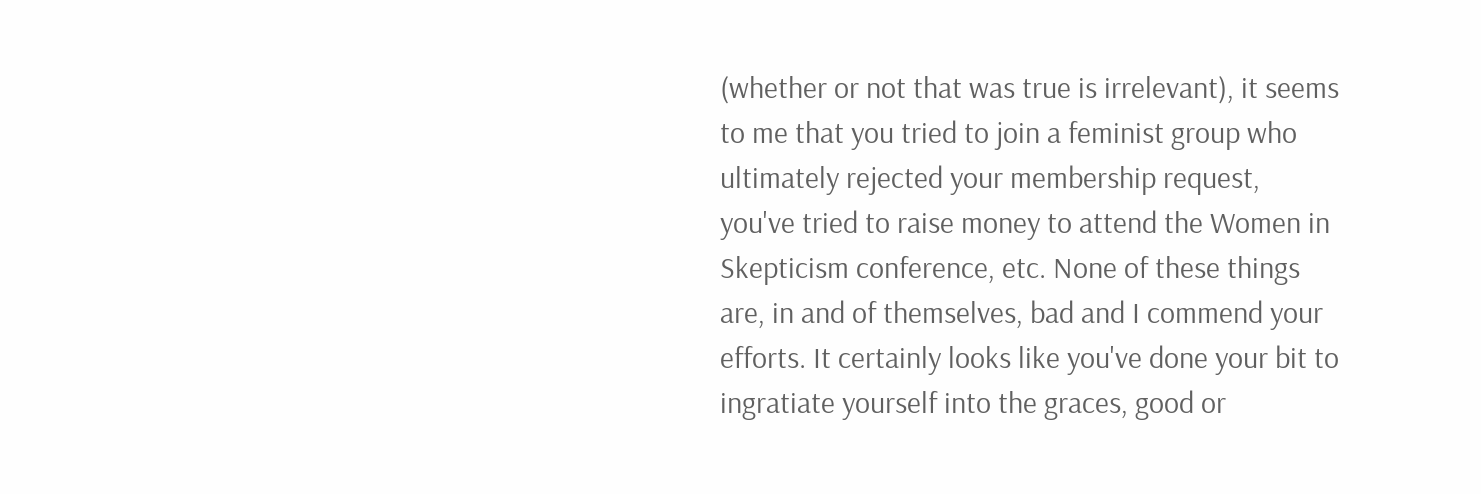(whether or not that was true is irrelevant), it seems to me that you tried to join a feminist group who ultimately rejected your membership request, you've tried to raise money to attend the Women in Skepticism conference, etc. None of these things are, in and of themselves, bad and I commend your efforts. It certainly looks like you've done your bit to ingratiate yourself into the graces, good or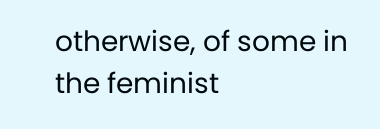otherwise, of some in the feminist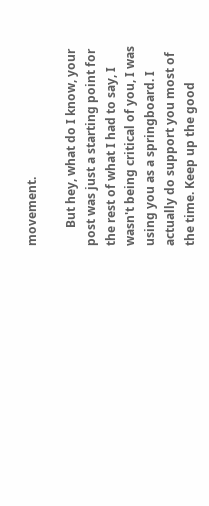movement.

      But hey, what do I know, your post was just a starting point for the rest of what I had to say, I wasn't being critical of you, I was using you as a springboard. I actually do support you most of the time. Keep up the good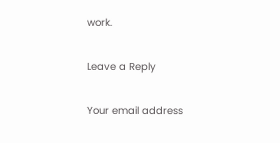work.

Leave a Reply

Your email address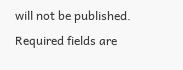will not be published. Required fields are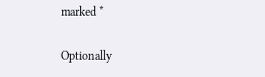marked *

Optionally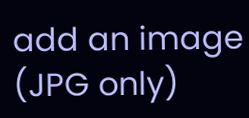add an image (JPG only)